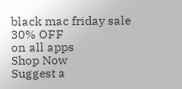black mac friday sale
30% OFF
on all apps
Shop Now
Suggest a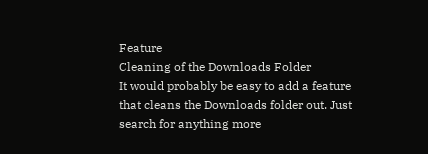Feature
Cleaning of the Downloads Folder
It would probably be easy to add a feature that cleans the Downloads folder out. Just search for anything more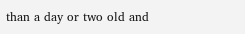than a day or two old and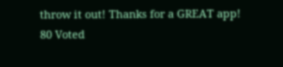throw it out! Thanks for a GREAT app!
80 Voted